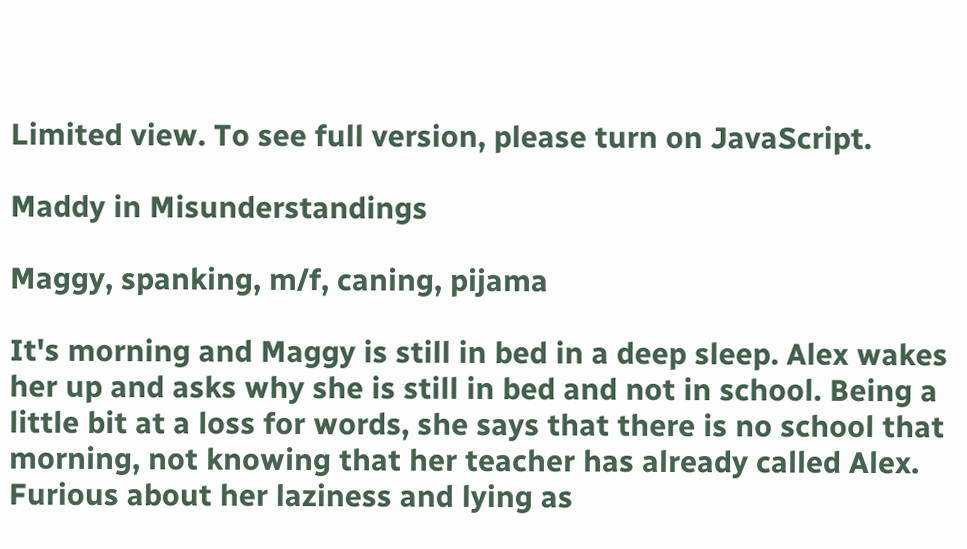Limited view. To see full version, please turn on JavaScript.

Maddy in Misunderstandings

Maggy, spanking, m/f, caning, pijama

It's morning and Maggy is still in bed in a deep sleep. Alex wakes her up and asks why she is still in bed and not in school. Being a little bit at a loss for words, she says that there is no school that morning, not knowing that her teacher has already called Alex. Furious about her laziness and lying as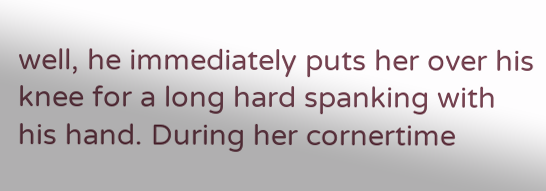well, he immediately puts her over his knee for a long hard spanking with his hand. During her cornertime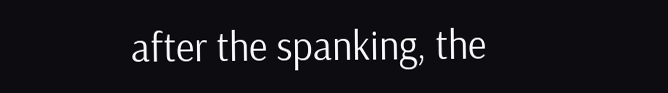after the spanking, the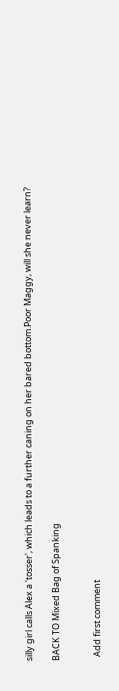silly girl calls Alex a 'tosser', which leads to a further caning on her bared bottom.Poor Maggy, will she never learn?

BACK TO Mixed Bag of Spanking


  Add first comment